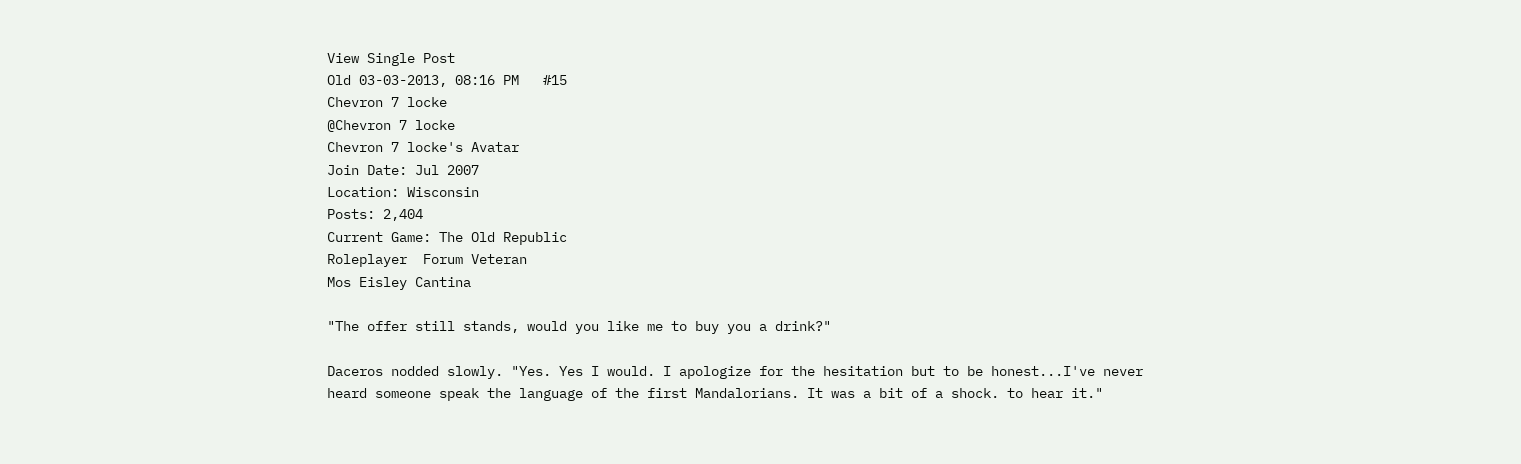View Single Post
Old 03-03-2013, 08:16 PM   #15
Chevron 7 locke
@Chevron 7 locke
Chevron 7 locke's Avatar
Join Date: Jul 2007
Location: Wisconsin
Posts: 2,404
Current Game: The Old Republic
Roleplayer  Forum Veteran
Mos Eisley Cantina

"The offer still stands, would you like me to buy you a drink?"

Daceros nodded slowly. "Yes. Yes I would. I apologize for the hesitation but to be honest...I've never heard someone speak the language of the first Mandalorians. It was a bit of a shock. to hear it."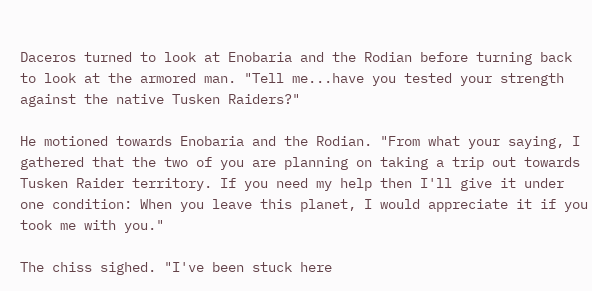Daceros turned to look at Enobaria and the Rodian before turning back to look at the armored man. "Tell me...have you tested your strength against the native Tusken Raiders?"

He motioned towards Enobaria and the Rodian. "From what your saying, I gathered that the two of you are planning on taking a trip out towards Tusken Raider territory. If you need my help then I'll give it under one condition: When you leave this planet, I would appreciate it if you took me with you."

The chiss sighed. "I've been stuck here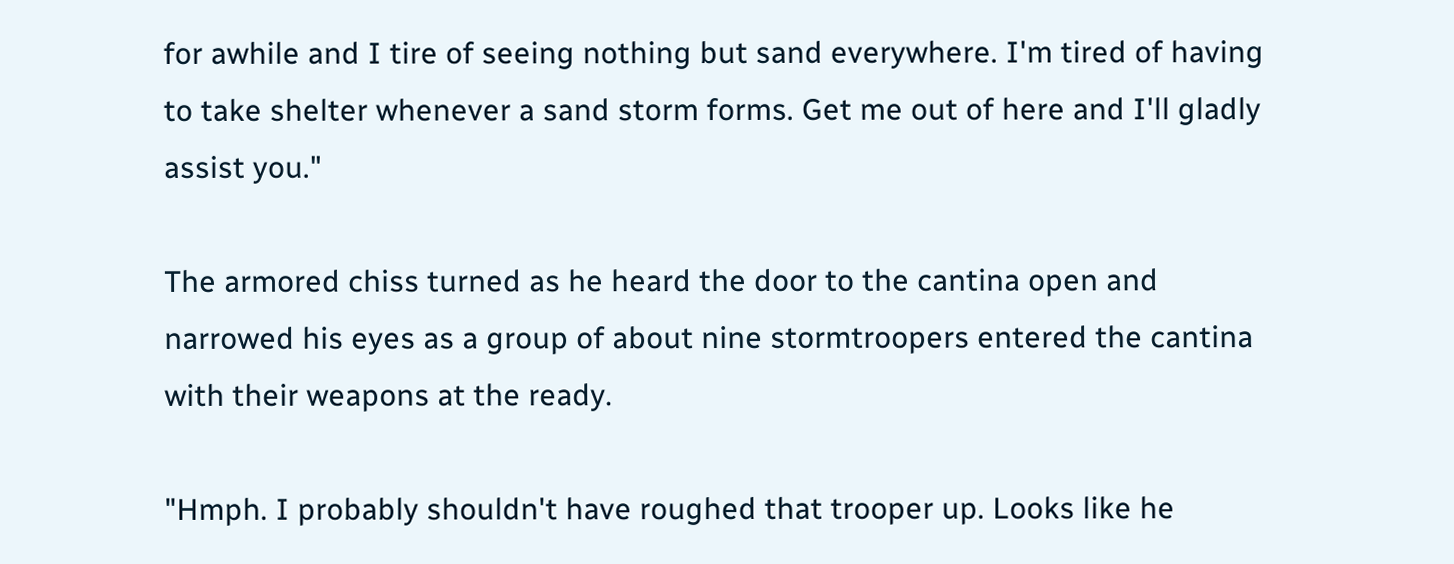for awhile and I tire of seeing nothing but sand everywhere. I'm tired of having to take shelter whenever a sand storm forms. Get me out of here and I'll gladly assist you."

The armored chiss turned as he heard the door to the cantina open and narrowed his eyes as a group of about nine stormtroopers entered the cantina with their weapons at the ready.

"Hmph. I probably shouldn't have roughed that trooper up. Looks like he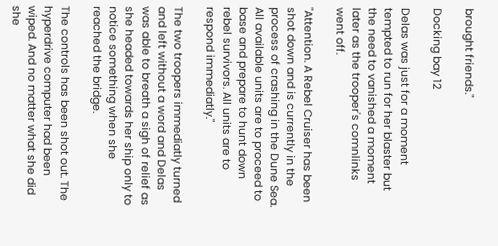brought friends."

Docking bay 12

Delas was just for a moment tempted to run for her blaster but the need to vanished a moment later as the trooper's comnlinks went off.

"Attention. A Rebel Cruiser has been shot down and is currently in the process of crashing in the Dune Sea. All available units are to proceed to base and prepare to hunt down rebel survivors. All units are to respond immediatly."

The two troopers immediatly turned and left without a word and Delas was able to breath a sigh of relief as she headed towards her ship only to notice something when she reached the bridge.

The controls has been shot out. The hyperdrive computer had been wiped. And no matter what she did she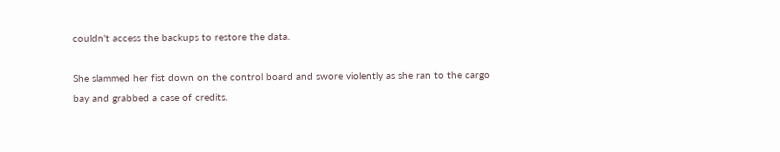couldn't access the backups to restore the data.

She slammed her fist down on the control board and swore violently as she ran to the cargo bay and grabbed a case of credits.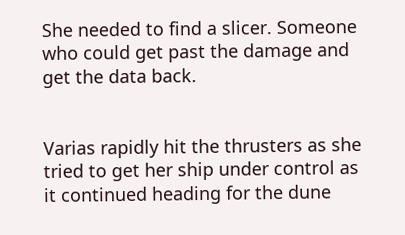She needed to find a slicer. Someone who could get past the damage and get the data back.


Varias rapidly hit the thrusters as she tried to get her ship under control as it continued heading for the dune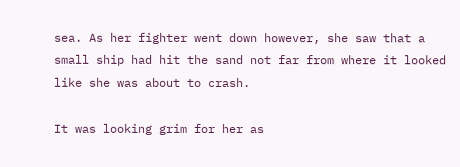sea. As her fighter went down however, she saw that a small ship had hit the sand not far from where it looked like she was about to crash.

It was looking grim for her as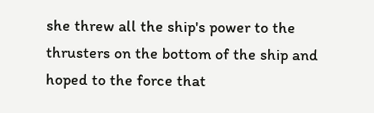she threw all the ship's power to the thrusters on the bottom of the ship and hoped to the force that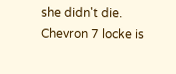she didn't die.
Chevron 7 locke is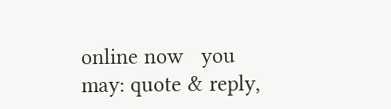online now   you may: quote & reply,